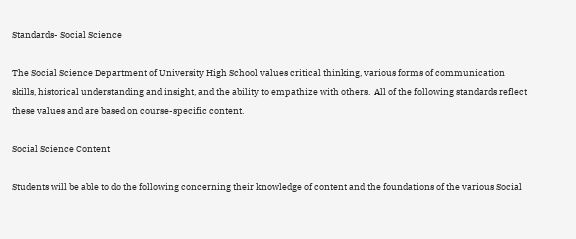Standards- Social Science

The Social Science Department of University High School values critical thinking, various forms of communication skills, historical understanding and insight, and the ability to empathize with others.  All of the following standards reflect these values and are based on course-specific content.

Social Science Content

Students will be able to do the following concerning their knowledge of content and the foundations of the various Social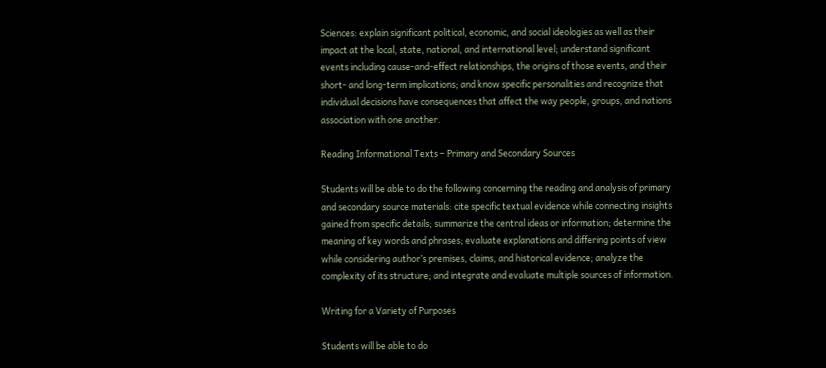Sciences: explain significant political, economic, and social ideologies as well as their impact at the local, state, national, and international level; understand significant events including cause-and-effect relationships, the origins of those events, and their short- and long-term implications; and know specific personalities and recognize that individual decisions have consequences that affect the way people, groups, and nations association with one another.

Reading Informational Texts – Primary and Secondary Sources

Students will be able to do the following concerning the reading and analysis of primary and secondary source materials: cite specific textual evidence while connecting insights gained from specific details; summarize the central ideas or information; determine the meaning of key words and phrases; evaluate explanations and differing points of view while considering author’s premises, claims, and historical evidence; analyze the complexity of its structure; and integrate and evaluate multiple sources of information.

Writing for a Variety of Purposes

Students will be able to do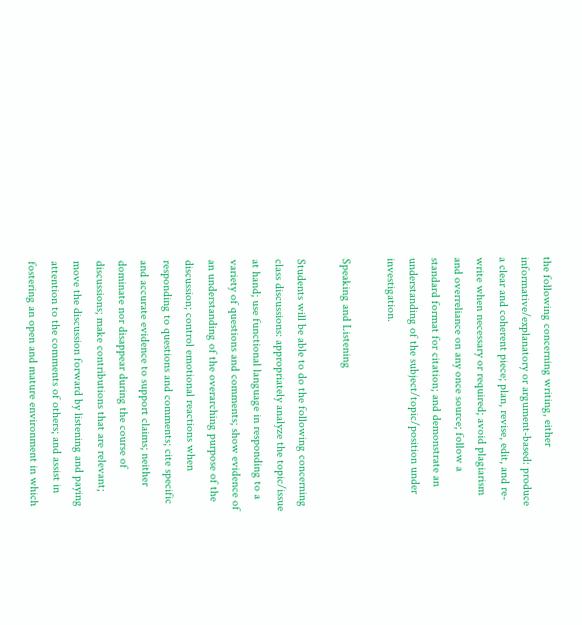the following concerning writing, either informative/explanatory or argument-based: produce a clear and coherent piece; plan, revise, edit, and re-write when necessary or required; avoid plagiarism and overreliance on any once source; follow a standard format for citation; and demonstrate an understanding of the subject/topic/position under investigation.

Speaking and Listening

Students will be able to do the following concerning class discussions: appropriately analyze the topic/issue at hand; use functional language in responding to a variety of questions and comments; show evidence of an understanding of the overarching purpose of the discussion; control emotional reactions when responding to questions and comments; cite specific and accurate evidence to support claims; neither dominate nor disappear during the course of discussions; make contributions that are relevant; move the discussion forward by listening and paying attention to the comments of others; and assist in fostering an open and mature environment in which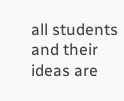all students and their ideas are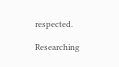respected.

Researching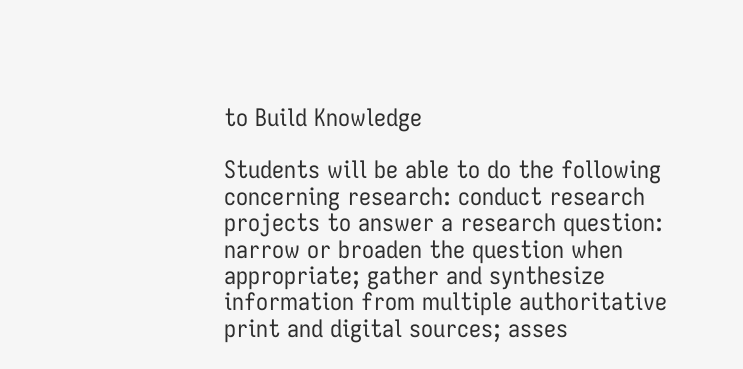to Build Knowledge

Students will be able to do the following concerning research: conduct research projects to answer a research question: narrow or broaden the question when appropriate; gather and synthesize information from multiple authoritative print and digital sources; asses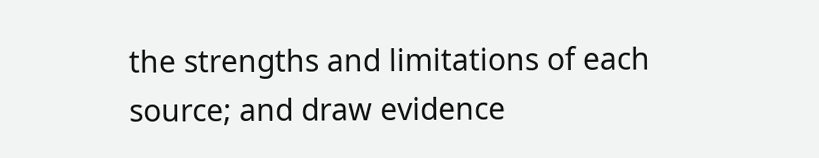the strengths and limitations of each source; and draw evidence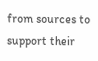from sources to support their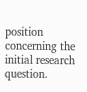position concerning the initial research question.